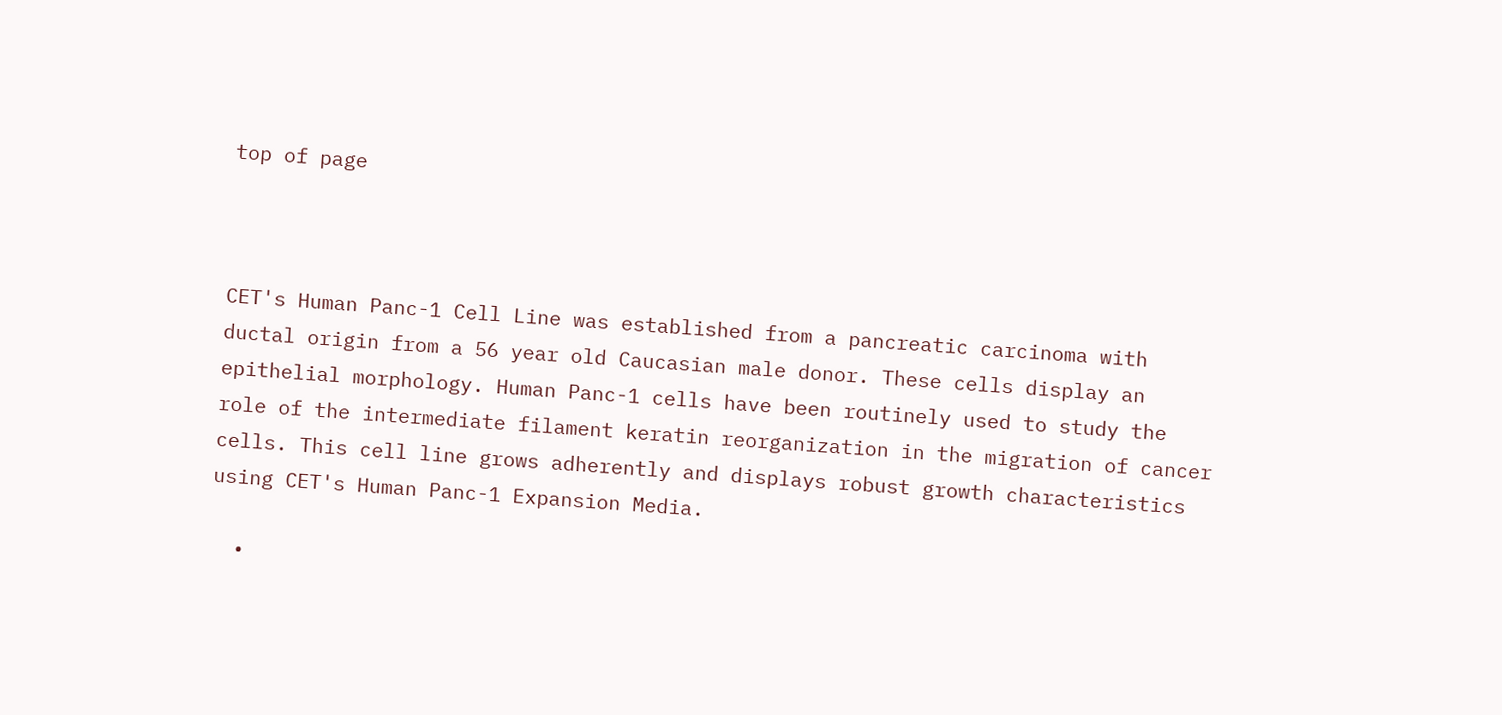top of page



CET's Human Panc-1 Cell Line was established from a pancreatic carcinoma with ductal origin from a 56 year old Caucasian male donor. These cells display an epithelial morphology. Human Panc-1 cells have been routinely used to study the role of the intermediate filament keratin reorganization in the migration of cancer cells. This cell line grows adherently and displays robust growth characteristics using CET's Human Panc-1 Expansion Media.

  •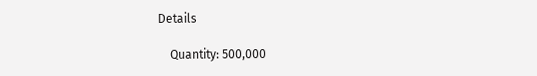Details

    Quantity: 500,000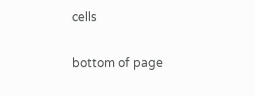cells

bottom of page